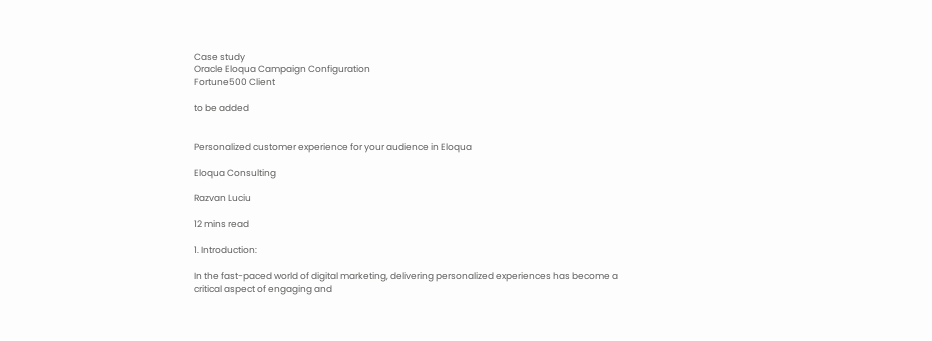Case study
Oracle Eloqua Campaign Configuration
Fortune500 Client

to be added


Personalized customer experience for your audience in Eloqua

Eloqua Consulting

Razvan Luciu

12 mins read

1. Introduction:

In the fast-paced world of digital marketing, delivering personalized experiences has become a critical aspect of engaging and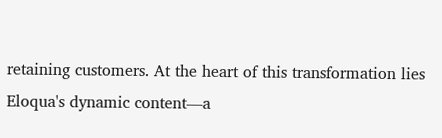retaining customers. At the heart of this transformation lies Eloqua's dynamic content—a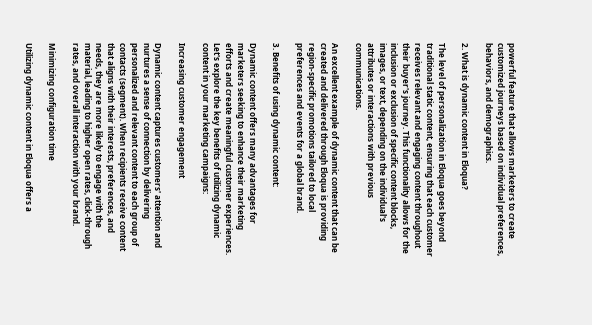powerful feature that allows marketers to create customized journeys based on individual preferences, behaviors, and demographics.

2. What is dynamic content in Eloqua?

The level of personalization in Eloqua goes beyond traditional static content, ensuring that each customer receives relevant and engaging content throughout their buyer's journey. This functionality allows for the inclusion or exclusion of specific content blocks, images, or text, depending on the individual's attributes or interactions with previous communications.

An excellent example of dynamic content that can be created and delivered through Eloqua is providing region-specific promotions tailored to local preferences and events for a global brand.

3. Benefits of using dynamic content:

Dynamic content offers many advantages for marketers seeking to enhance their marketing efforts and create meaningful customer experiences. Let's explore the key benefits of utilizing dynamic content in your marketing campaigns:

Increasing customer engagement

Dynamic content captures customers' attention and nurtures a sense of connection by delivering personalized and relevant content to each group of contacts (segment). When recipients receive content that aligns with their interests, preferences, and needs, they are more likely to engage with the material, leading to higher open rates, click-through rates, and overall interaction with your brand.

Minimizing configuration time

Utilizing dynamic content in Eloqua offers a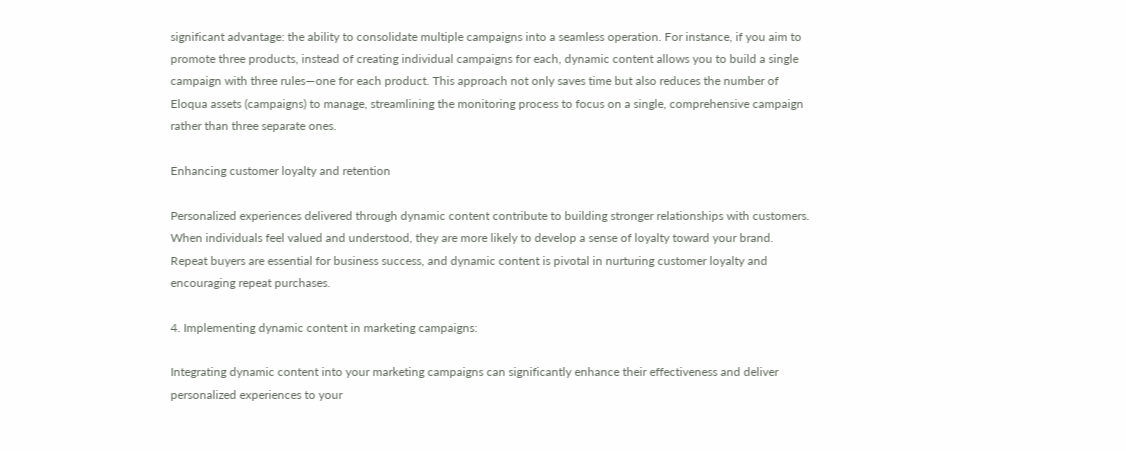significant advantage: the ability to consolidate multiple campaigns into a seamless operation. For instance, if you aim to promote three products, instead of creating individual campaigns for each, dynamic content allows you to build a single campaign with three rules—one for each product. This approach not only saves time but also reduces the number of Eloqua assets (campaigns) to manage, streamlining the monitoring process to focus on a single, comprehensive campaign rather than three separate ones.

Enhancing customer loyalty and retention

Personalized experiences delivered through dynamic content contribute to building stronger relationships with customers. When individuals feel valued and understood, they are more likely to develop a sense of loyalty toward your brand. Repeat buyers are essential for business success, and dynamic content is pivotal in nurturing customer loyalty and encouraging repeat purchases.

4. Implementing dynamic content in marketing campaigns:

Integrating dynamic content into your marketing campaigns can significantly enhance their effectiveness and deliver personalized experiences to your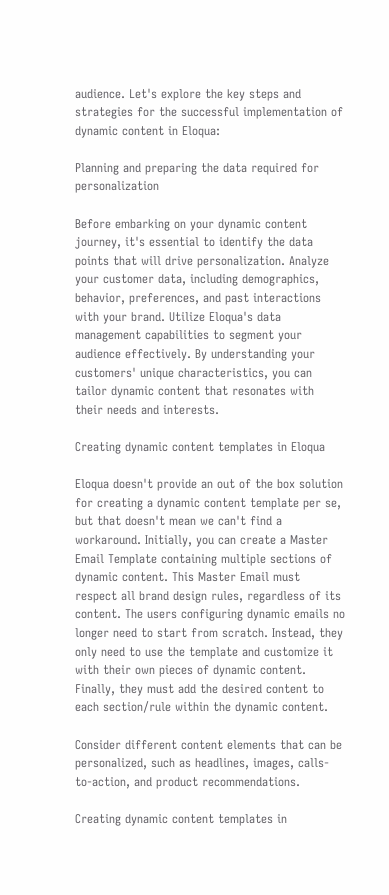audience. Let's explore the key steps and strategies for the successful implementation of dynamic content in Eloqua:

Planning and preparing the data required for personalization

Before embarking on your dynamic content journey, it's essential to identify the data points that will drive personalization. Analyze your customer data, including demographics, behavior, preferences, and past interactions with your brand. Utilize Eloqua's data management capabilities to segment your audience effectively. By understanding your customers' unique characteristics, you can tailor dynamic content that resonates with their needs and interests.

Creating dynamic content templates in Eloqua

Eloqua doesn't provide an out of the box solution for creating a dynamic content template per se, but that doesn't mean we can't find a workaround. Initially, you can create a Master Email Template containing multiple sections of dynamic content. This Master Email must respect all brand design rules, regardless of its content. The users configuring dynamic emails no longer need to start from scratch. Instead, they only need to use the template and customize it with their own pieces of dynamic content. Finally, they must add the desired content to each section/rule within the dynamic content.

Consider different content elements that can be personalized, such as headlines, images, calls-to-action, and product recommendations.

Creating dynamic content templates in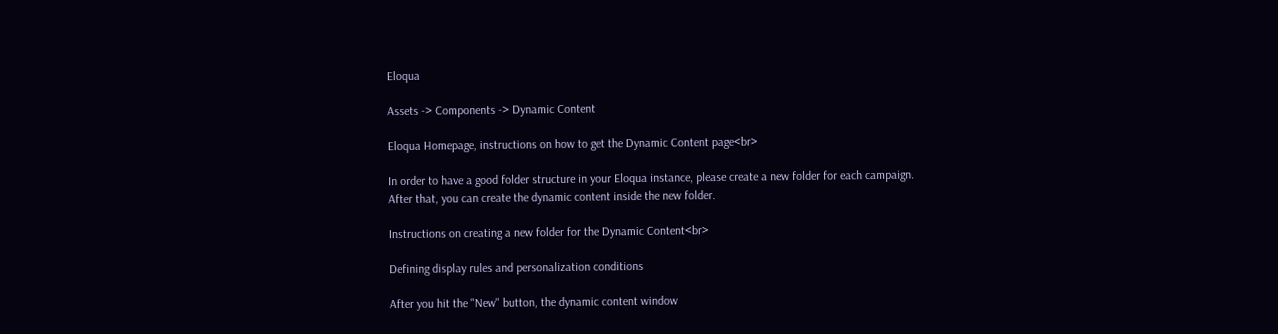Eloqua

Assets -> Components -> Dynamic Content

Eloqua Homepage, instructions on how to get the Dynamic Content page<br>

In order to have a good folder structure in your Eloqua instance, please create a new folder for each campaign. After that, you can create the dynamic content inside the new folder.

Instructions on creating a new folder for the Dynamic Content<br>

Defining display rules and personalization conditions

After you hit the "New" button, the dynamic content window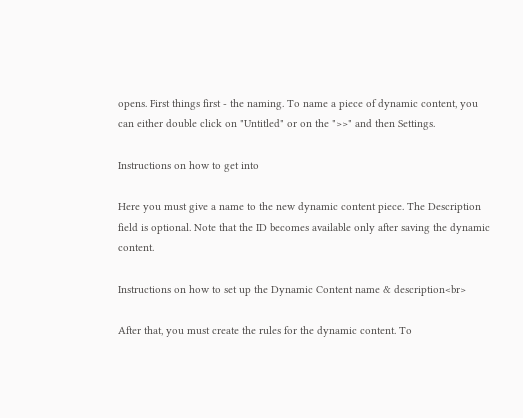opens. First things first - the naming. To name a piece of dynamic content, you can either double click on "Untitled" or on the ">>" and then Settings.

Instructions on how to get into

Here you must give a name to the new dynamic content piece. The Description field is optional. Note that the ID becomes available only after saving the dynamic content.

Instructions on how to set up the Dynamic Content name & description<br>

After that, you must create the rules for the dynamic content. To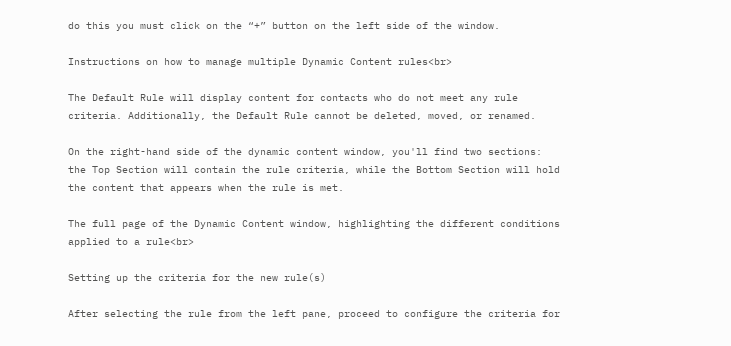do this you must click on the “+” button on the left side of the window.

Instructions on how to manage multiple Dynamic Content rules<br>

The Default Rule will display content for contacts who do not meet any rule criteria. Additionally, the Default Rule cannot be deleted, moved, or renamed.

On the right-hand side of the dynamic content window, you'll find two sections: the Top Section will contain the rule criteria, while the Bottom Section will hold the content that appears when the rule is met.

The full page of the Dynamic Content window, highlighting the different conditions applied to a rule<br>

Setting up the criteria for the new rule(s)

After selecting the rule from the left pane, proceed to configure the criteria for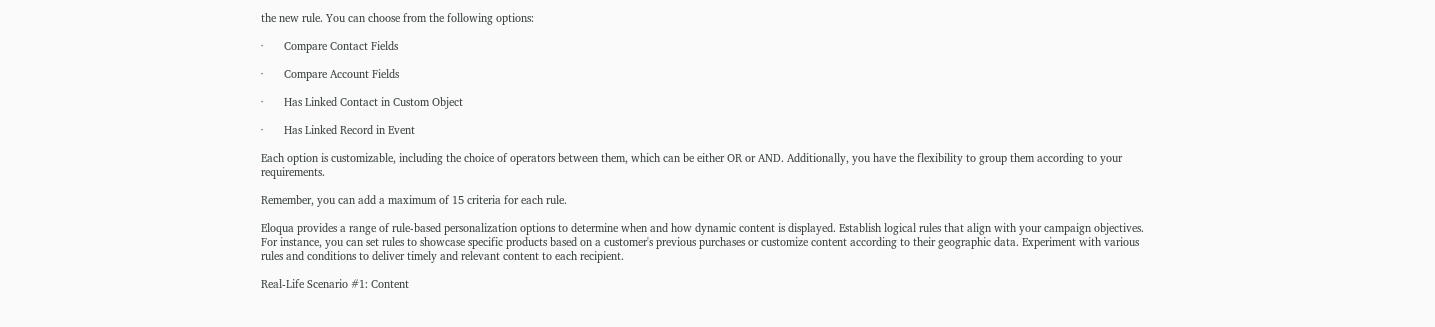the new rule. You can choose from the following options:

·       Compare Contact Fields

·       Compare Account Fields

·       Has Linked Contact in Custom Object

·       Has Linked Record in Event

Each option is customizable, including the choice of operators between them, which can be either OR or AND. Additionally, you have the flexibility to group them according to your requirements.

Remember, you can add a maximum of 15 criteria for each rule.

Eloqua provides a range of rule-based personalization options to determine when and how dynamic content is displayed. Establish logical rules that align with your campaign objectives. For instance, you can set rules to showcase specific products based on a customer's previous purchases or customize content according to their geographic data. Experiment with various rules and conditions to deliver timely and relevant content to each recipient.

Real-Life Scenario #1: Content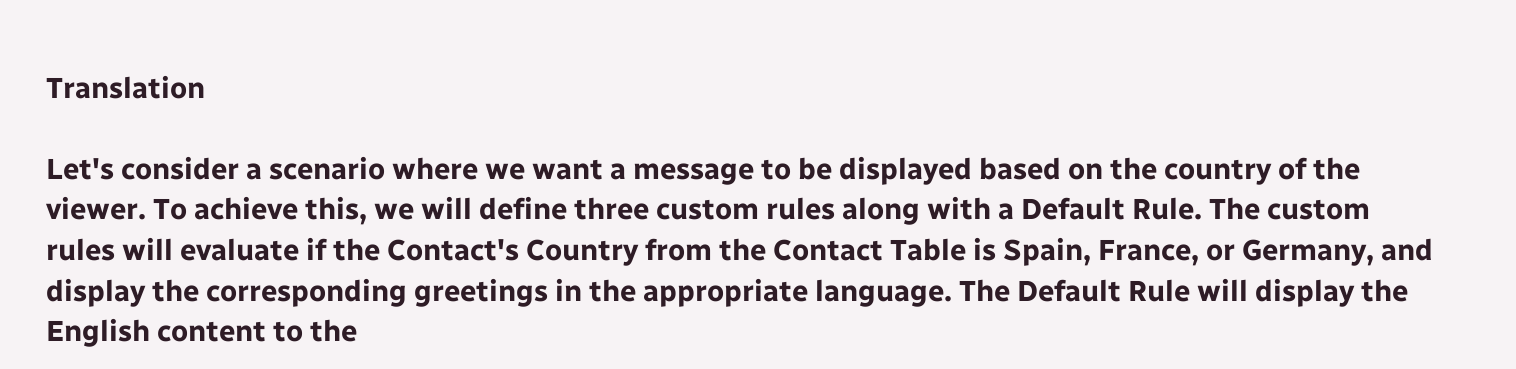Translation

Let's consider a scenario where we want a message to be displayed based on the country of the viewer. To achieve this, we will define three custom rules along with a Default Rule. The custom rules will evaluate if the Contact's Country from the Contact Table is Spain, France, or Germany, and display the corresponding greetings in the appropriate language. The Default Rule will display the English content to the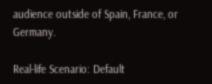audience outside of Spain, France, or Germany.

Real-life Scenario: Default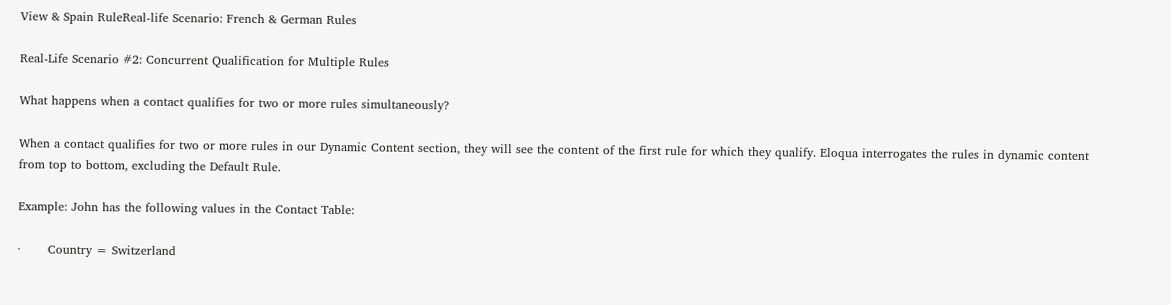View & Spain RuleReal-life Scenario: French & German Rules

Real-Life Scenario #2: Concurrent Qualification for Multiple Rules

What happens when a contact qualifies for two or more rules simultaneously?

When a contact qualifies for two or more rules in our Dynamic Content section, they will see the content of the first rule for which they qualify. Eloqua interrogates the rules in dynamic content from top to bottom, excluding the Default Rule.

Example: John has the following values in the Contact Table:

·       Country = Switzerland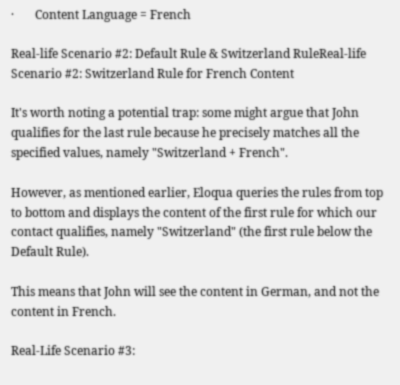·       Content Language = French

Real-life Scenario #2: Default Rule & Switzerland RuleReal-life Scenario #2: Switzerland Rule for French Content

It's worth noting a potential trap: some might argue that John qualifies for the last rule because he precisely matches all the specified values, namely "Switzerland + French".

However, as mentioned earlier, Eloqua queries the rules from top to bottom and displays the content of the first rule for which our contact qualifies, namely "Switzerland" (the first rule below the Default Rule).

This means that John will see the content in German, and not the content in French.

Real-Life Scenario #3: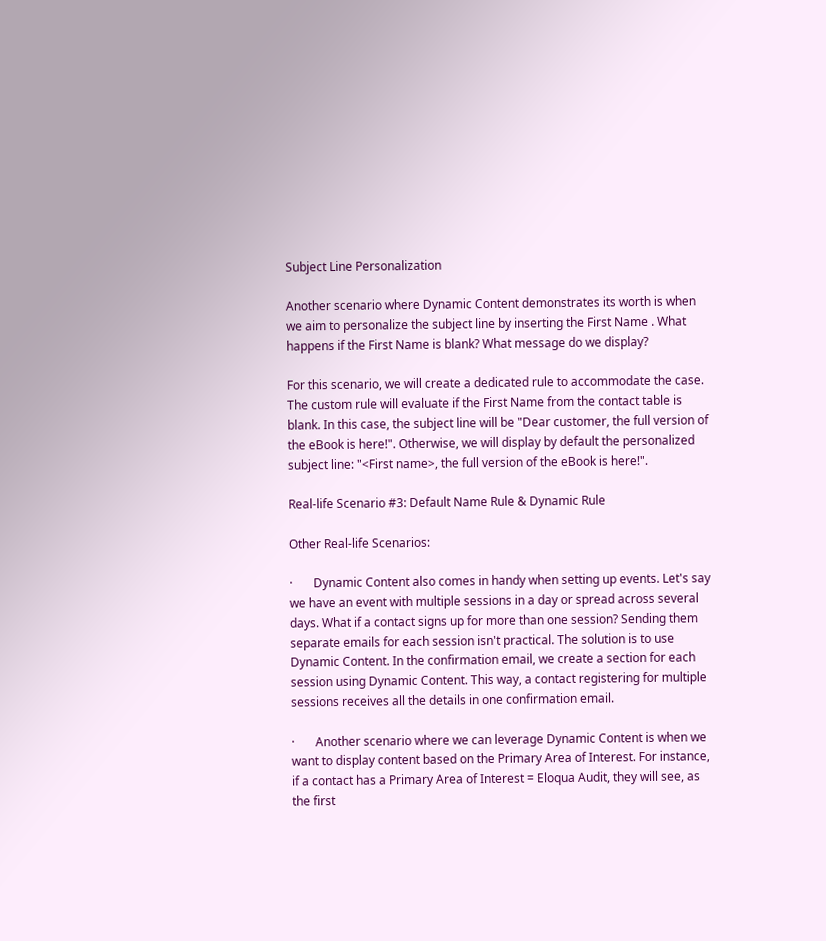Subject Line Personalization

Another scenario where Dynamic Content demonstrates its worth is when we aim to personalize the subject line by inserting the First Name . What happens if the First Name is blank? What message do we display?

For this scenario, we will create a dedicated rule to accommodate the case. The custom rule will evaluate if the First Name from the contact table is blank. In this case, the subject line will be "Dear customer, the full version of the eBook is here!". Otherwise, we will display by default the personalized subject line: "<First name>, the full version of the eBook is here!".

Real-life Scenario #3: Default Name Rule & Dynamic Rule

Other Real-life Scenarios:

·       Dynamic Content also comes in handy when setting up events. Let's say we have an event with multiple sessions in a day or spread across several days. What if a contact signs up for more than one session? Sending them separate emails for each session isn't practical. The solution is to use Dynamic Content. In the confirmation email, we create a section for each session using Dynamic Content. This way, a contact registering for multiple sessions receives all the details in one confirmation email.

·       Another scenario where we can leverage Dynamic Content is when we want to display content based on the Primary Area of Interest. For instance, if a contact has a Primary Area of Interest = Eloqua Audit, they will see, as the first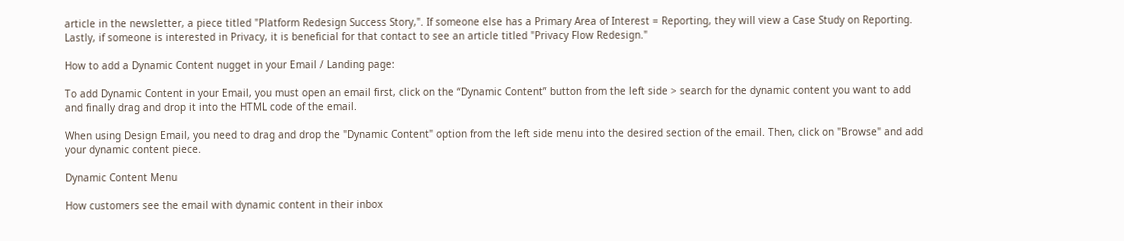article in the newsletter, a piece titled "Platform Redesign Success Story,". If someone else has a Primary Area of Interest = Reporting, they will view a Case Study on Reporting. Lastly, if someone is interested in Privacy, it is beneficial for that contact to see an article titled "Privacy Flow Redesign."

How to add a Dynamic Content nugget in your Email / Landing page:

To add Dynamic Content in your Email, you must open an email first, click on the “Dynamic Content” button from the left side > search for the dynamic content you want to add and finally drag and drop it into the HTML code of the email.

When using Design Email, you need to drag and drop the "Dynamic Content" option from the left side menu into the desired section of the email. Then, click on "Browse" and add your dynamic content piece.

Dynamic Content Menu

How customers see the email with dynamic content in their inbox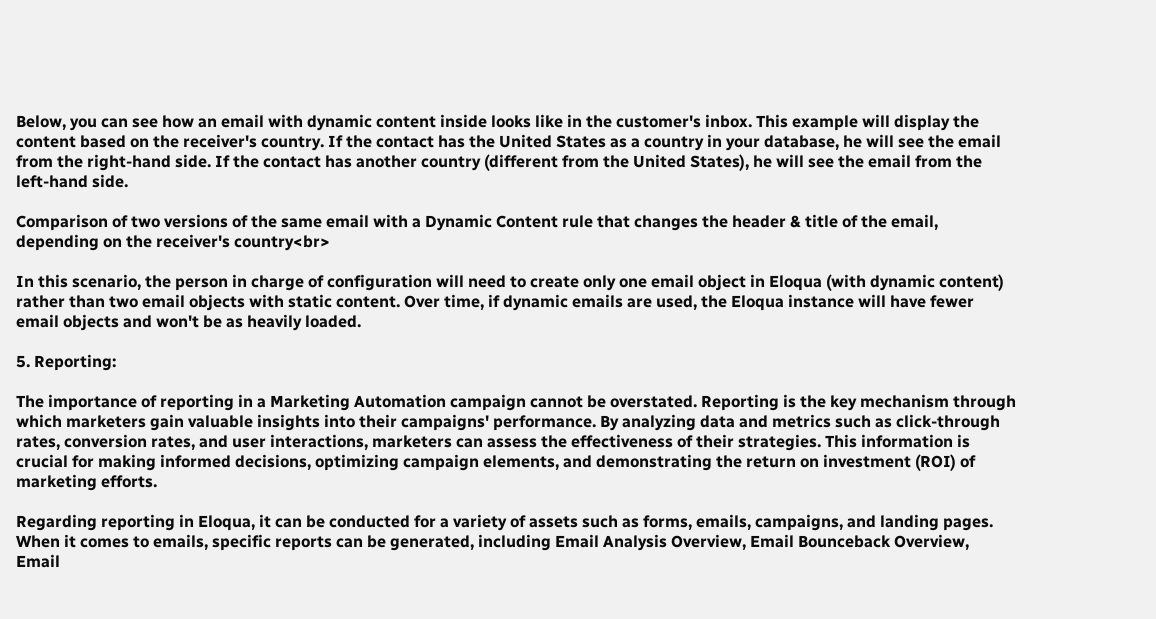Below, you can see how an email with dynamic content inside looks like in the customer's inbox. This example will display the content based on the receiver's country. If the contact has the United States as a country in your database, he will see the email from the right-hand side. If the contact has another country (different from the United States), he will see the email from the left-hand side.

Comparison of two versions of the same email with a Dynamic Content rule that changes the header & title of the email, depending on the receiver's country<br>

In this scenario, the person in charge of configuration will need to create only one email object in Eloqua (with dynamic content) rather than two email objects with static content. Over time, if dynamic emails are used, the Eloqua instance will have fewer email objects and won't be as heavily loaded.

5. Reporting:

The importance of reporting in a Marketing Automation campaign cannot be overstated. Reporting is the key mechanism through which marketers gain valuable insights into their campaigns' performance. By analyzing data and metrics such as click-through rates, conversion rates, and user interactions, marketers can assess the effectiveness of their strategies. This information is crucial for making informed decisions, optimizing campaign elements, and demonstrating the return on investment (ROI) of marketing efforts.

Regarding reporting in Eloqua, it can be conducted for a variety of assets such as forms, emails, campaigns, and landing pages. When it comes to emails, specific reports can be generated, including Email Analysis Overview, Email Bounceback Overview, Email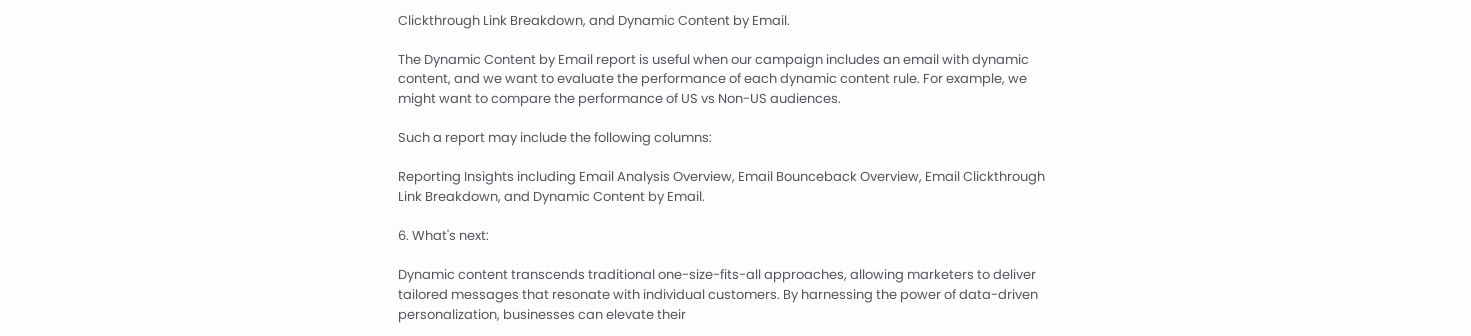Clickthrough Link Breakdown, and Dynamic Content by Email.

The Dynamic Content by Email report is useful when our campaign includes an email with dynamic content, and we want to evaluate the performance of each dynamic content rule. For example, we might want to compare the performance of US vs Non-US audiences.

Such a report may include the following columns:

Reporting Insights including Email Analysis Overview, Email Bounceback Overview, Email Clickthrough Link Breakdown, and Dynamic Content by Email.

6. What's next:

Dynamic content transcends traditional one-size-fits-all approaches, allowing marketers to deliver tailored messages that resonate with individual customers. By harnessing the power of data-driven personalization, businesses can elevate their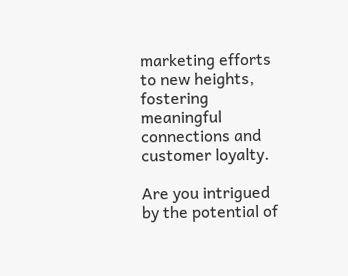marketing efforts to new heights, fostering meaningful connections and customer loyalty.

Are you intrigued by the potential of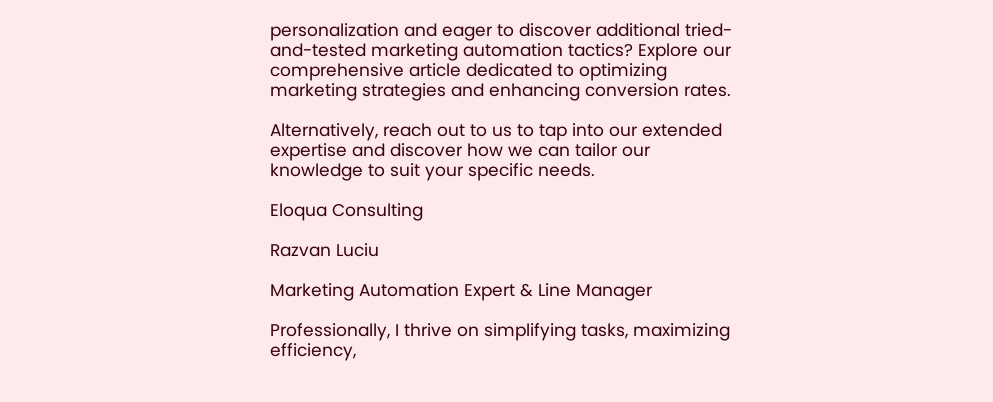personalization and eager to discover additional tried-and-tested marketing automation tactics? Explore our comprehensive article dedicated to optimizing marketing strategies and enhancing conversion rates.

Alternatively, reach out to us to tap into our extended expertise and discover how we can tailor our knowledge to suit your specific needs.

Eloqua Consulting

Razvan Luciu

Marketing Automation Expert & Line Manager

Professionally, I thrive on simplifying tasks, maximizing efficiency,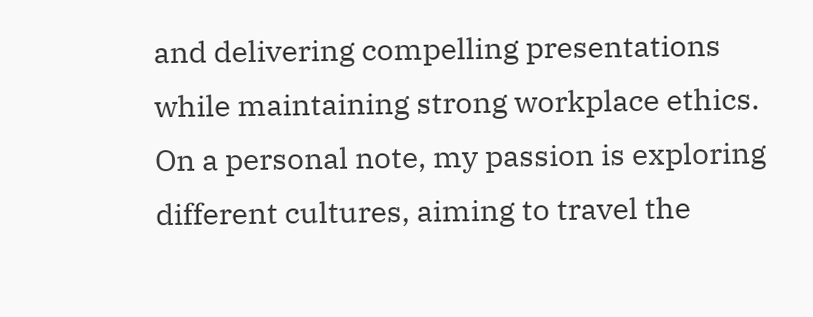and delivering compelling presentations while maintaining strong workplace ethics. On a personal note, my passion is exploring different cultures, aiming to travel the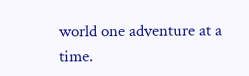world one adventure at a time.